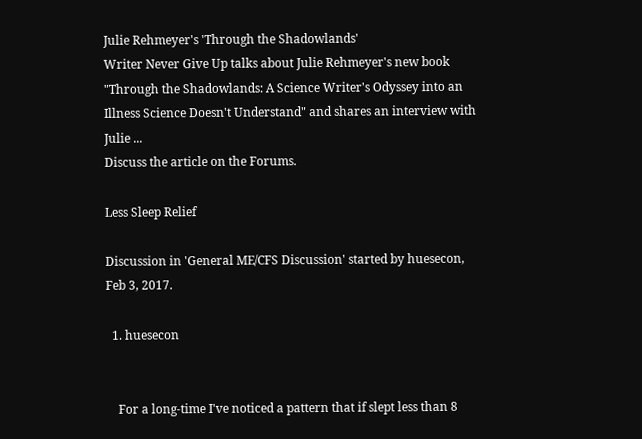Julie Rehmeyer's 'Through the Shadowlands'
Writer Never Give Up talks about Julie Rehmeyer's new book "Through the Shadowlands: A Science Writer's Odyssey into an Illness Science Doesn't Understand" and shares an interview with Julie ...
Discuss the article on the Forums.

Less Sleep Relief

Discussion in 'General ME/CFS Discussion' started by huesecon, Feb 3, 2017.

  1. huesecon


    For a long-time I've noticed a pattern that if slept less than 8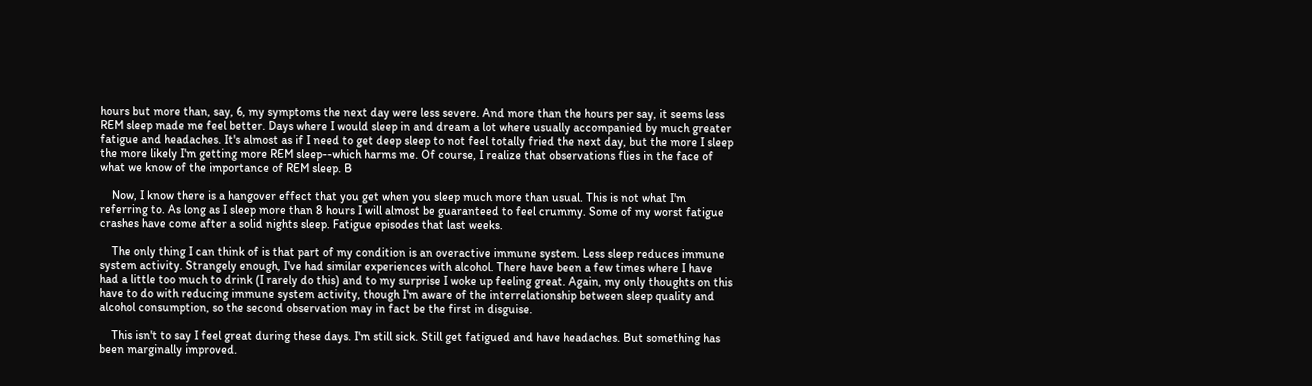hours but more than, say, 6, my symptoms the next day were less severe. And more than the hours per say, it seems less REM sleep made me feel better. Days where I would sleep in and dream a lot where usually accompanied by much greater fatigue and headaches. It's almost as if I need to get deep sleep to not feel totally fried the next day, but the more I sleep the more likely I'm getting more REM sleep--which harms me. Of course, I realize that observations flies in the face of what we know of the importance of REM sleep. B

    Now, I know there is a hangover effect that you get when you sleep much more than usual. This is not what I'm referring to. As long as I sleep more than 8 hours I will almost be guaranteed to feel crummy. Some of my worst fatigue crashes have come after a solid nights sleep. Fatigue episodes that last weeks.

    The only thing I can think of is that part of my condition is an overactive immune system. Less sleep reduces immune system activity. Strangely enough, I've had similar experiences with alcohol. There have been a few times where I have had a little too much to drink (I rarely do this) and to my surprise I woke up feeling great. Again, my only thoughts on this have to do with reducing immune system activity, though I'm aware of the interrelationship between sleep quality and alcohol consumption, so the second observation may in fact be the first in disguise.

    This isn't to say I feel great during these days. I'm still sick. Still get fatigued and have headaches. But something has been marginally improved.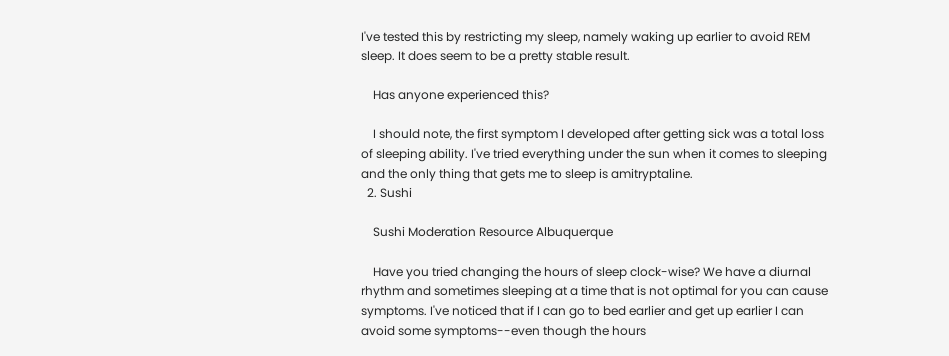I've tested this by restricting my sleep, namely waking up earlier to avoid REM sleep. It does seem to be a pretty stable result.

    Has anyone experienced this?

    I should note, the first symptom I developed after getting sick was a total loss of sleeping ability. I've tried everything under the sun when it comes to sleeping and the only thing that gets me to sleep is amitryptaline.
  2. Sushi

    Sushi Moderation Resource Albuquerque

    Have you tried changing the hours of sleep clock-wise? We have a diurnal rhythm and sometimes sleeping at a time that is not optimal for you can cause symptoms. I've noticed that if I can go to bed earlier and get up earlier I can avoid some symptoms--even though the hours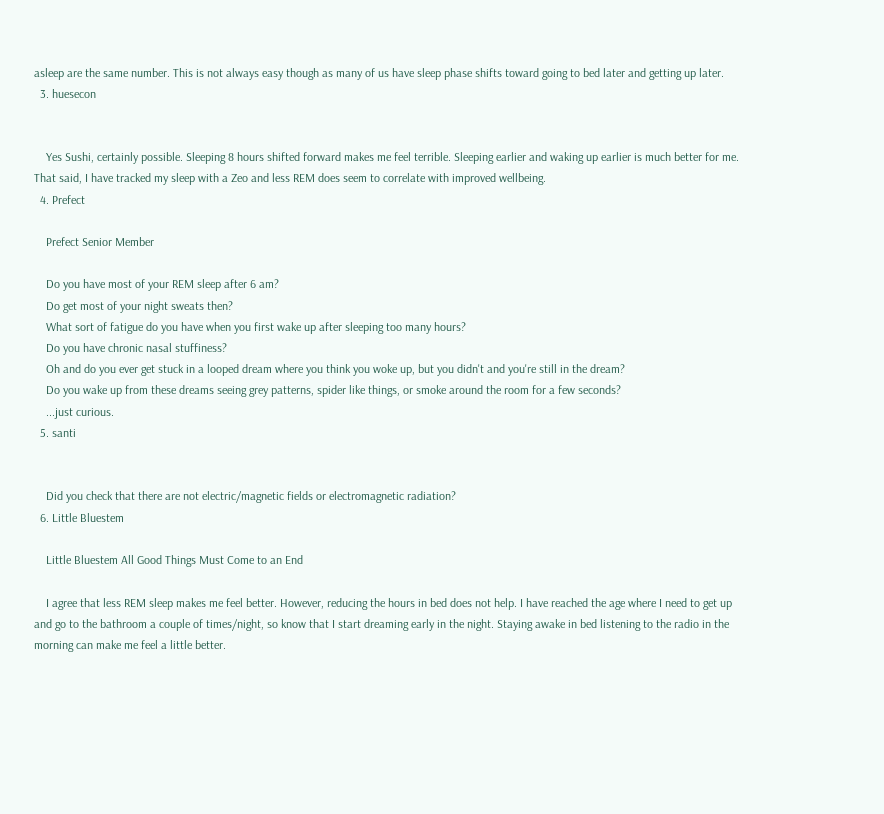asleep are the same number. This is not always easy though as many of us have sleep phase shifts toward going to bed later and getting up later.
  3. huesecon


    Yes Sushi, certainly possible. Sleeping 8 hours shifted forward makes me feel terrible. Sleeping earlier and waking up earlier is much better for me. That said, I have tracked my sleep with a Zeo and less REM does seem to correlate with improved wellbeing.
  4. Prefect

    Prefect Senior Member

    Do you have most of your REM sleep after 6 am?
    Do get most of your night sweats then?
    What sort of fatigue do you have when you first wake up after sleeping too many hours?
    Do you have chronic nasal stuffiness?
    Oh and do you ever get stuck in a looped dream where you think you woke up, but you didn't and you're still in the dream?
    Do you wake up from these dreams seeing grey patterns, spider like things, or smoke around the room for a few seconds?
    ...just curious.
  5. santi


    Did you check that there are not electric/magnetic fields or electromagnetic radiation?
  6. Little Bluestem

    Little Bluestem All Good Things Must Come to an End

    I agree that less REM sleep makes me feel better. However, reducing the hours in bed does not help. I have reached the age where I need to get up and go to the bathroom a couple of times/night, so know that I start dreaming early in the night. Staying awake in bed listening to the radio in the morning can make me feel a little better.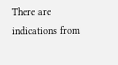There are indications from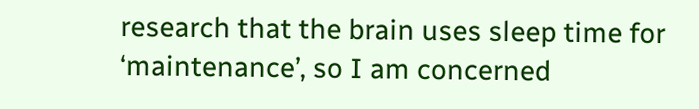research that the brain uses sleep time for ‘maintenance’, so I am concerned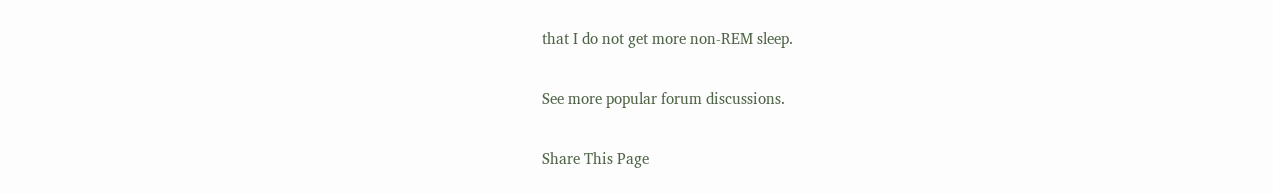that I do not get more non-REM sleep.

See more popular forum discussions.

Share This Page